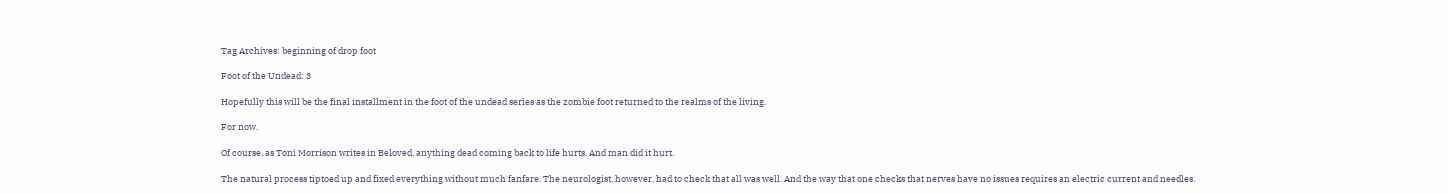Tag Archives: beginning of drop foot

Foot of the Undead: 3

Hopefully this will be the final installment in the foot of the undead series as the zombie foot returned to the realms of the living.

For now.

Of course, as Toni Morrison writes in Beloved, anything dead coming back to life hurts. And man did it hurt.

The natural process tiptoed up and fixed everything without much fanfare. The neurologist, however, had to check that all was well. And the way that one checks that nerves have no issues requires an electric current and needles.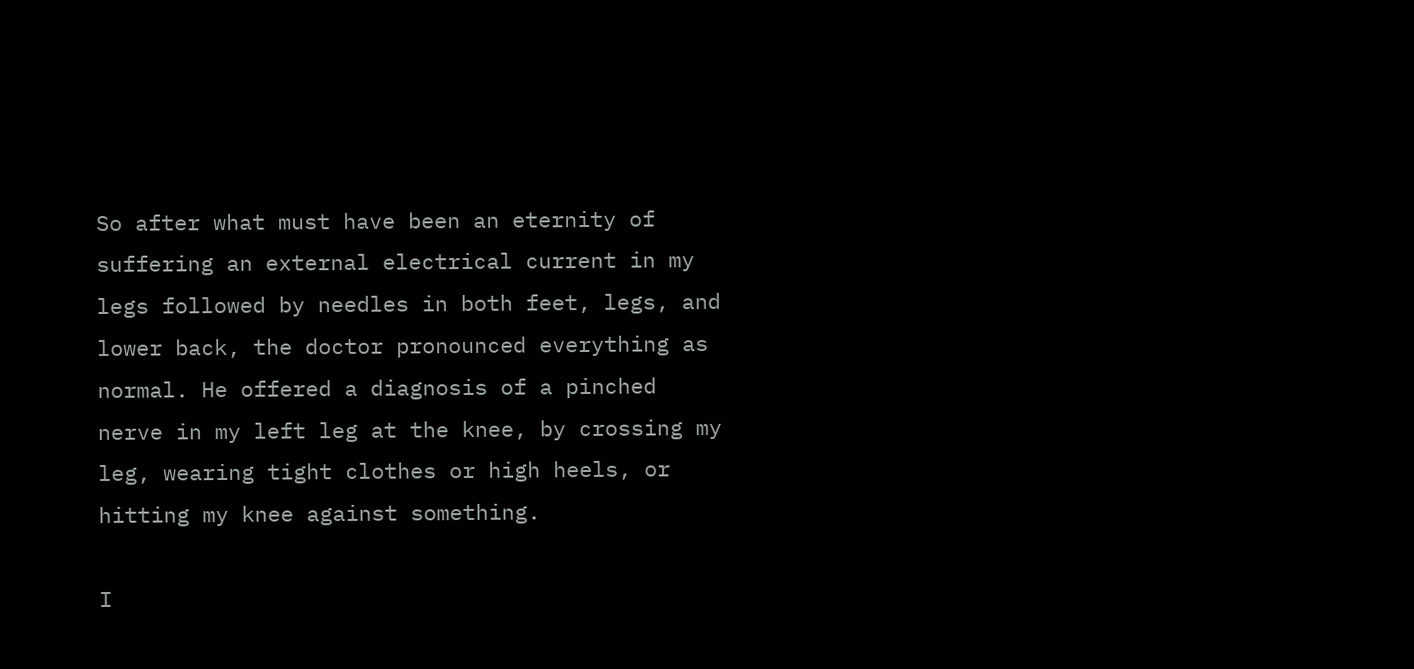So after what must have been an eternity of suffering an external electrical current in my legs followed by needles in both feet, legs, and lower back, the doctor pronounced everything as normal. He offered a diagnosis of a pinched nerve in my left leg at the knee, by crossing my leg, wearing tight clothes or high heels, or hitting my knee against something.

I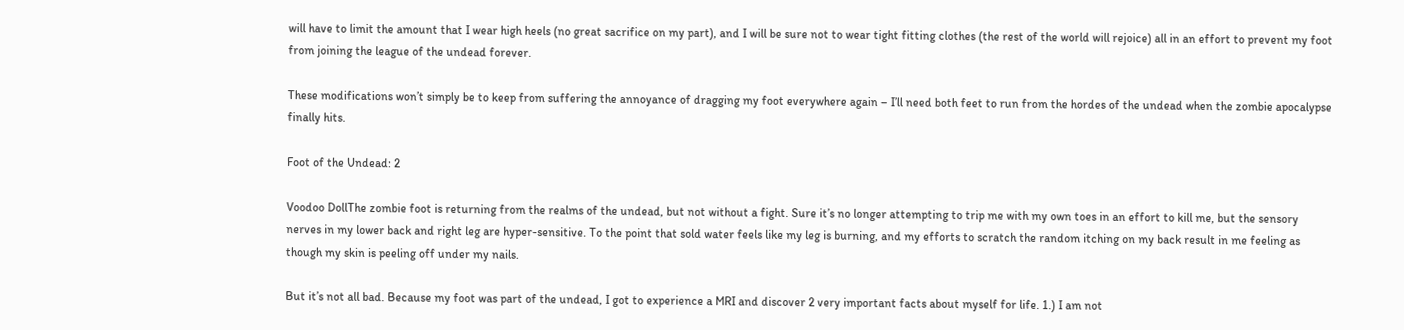will have to limit the amount that I wear high heels (no great sacrifice on my part), and I will be sure not to wear tight fitting clothes (the rest of the world will rejoice) all in an effort to prevent my foot from joining the league of the undead forever.

These modifications won’t simply be to keep from suffering the annoyance of dragging my foot everywhere again – I’ll need both feet to run from the hordes of the undead when the zombie apocalypse finally hits.

Foot of the Undead: 2

Voodoo DollThe zombie foot is returning from the realms of the undead, but not without a fight. Sure it’s no longer attempting to trip me with my own toes in an effort to kill me, but the sensory nerves in my lower back and right leg are hyper-sensitive. To the point that sold water feels like my leg is burning, and my efforts to scratch the random itching on my back result in me feeling as though my skin is peeling off under my nails.

But it’s not all bad. Because my foot was part of the undead, I got to experience a MRI and discover 2 very important facts about myself for life. 1.) I am not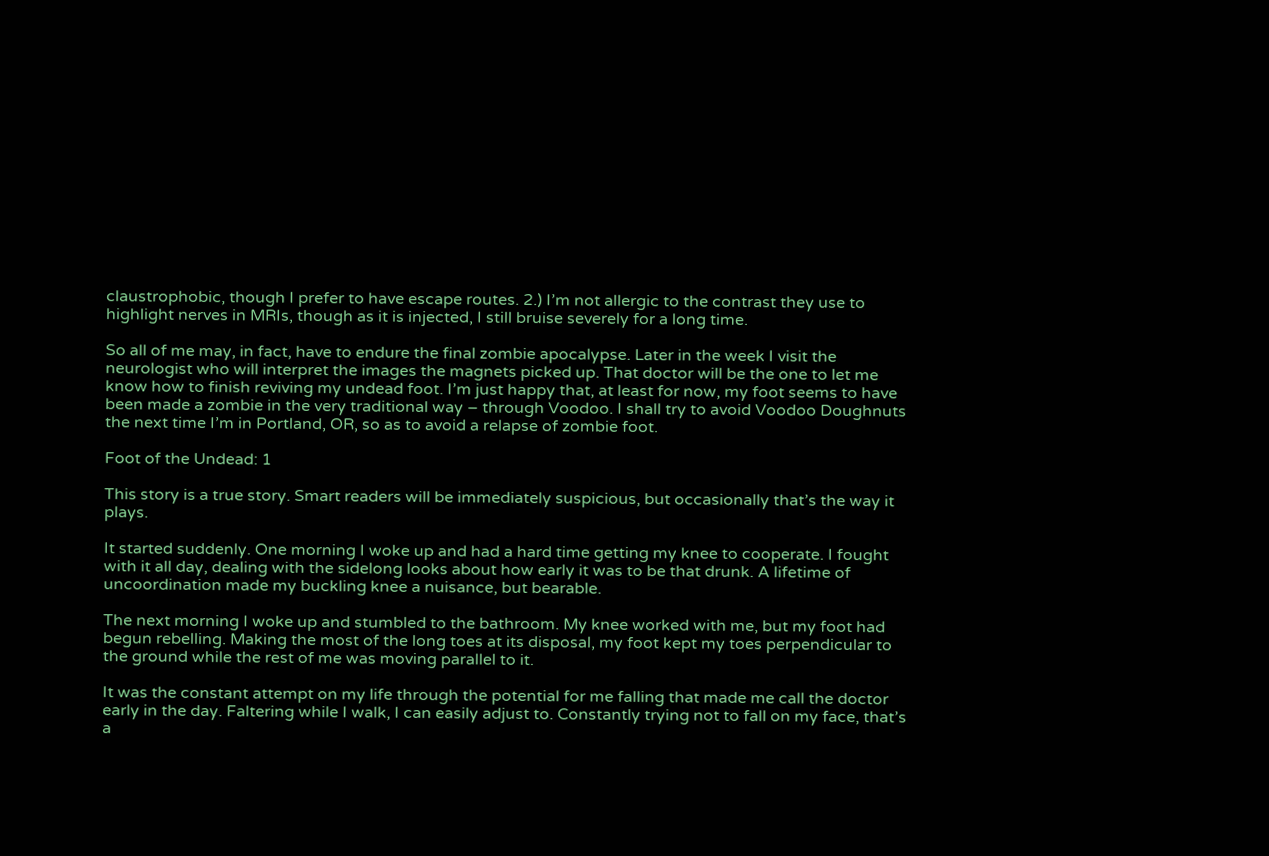claustrophobic, though I prefer to have escape routes. 2.) I’m not allergic to the contrast they use to highlight nerves in MRIs, though as it is injected, I still bruise severely for a long time.

So all of me may, in fact, have to endure the final zombie apocalypse. Later in the week I visit the neurologist who will interpret the images the magnets picked up. That doctor will be the one to let me know how to finish reviving my undead foot. I’m just happy that, at least for now, my foot seems to have been made a zombie in the very traditional way – through Voodoo. I shall try to avoid Voodoo Doughnuts the next time I’m in Portland, OR, so as to avoid a relapse of zombie foot.

Foot of the Undead: 1

This story is a true story. Smart readers will be immediately suspicious, but occasionally that’s the way it plays.

It started suddenly. One morning I woke up and had a hard time getting my knee to cooperate. I fought with it all day, dealing with the sidelong looks about how early it was to be that drunk. A lifetime of uncoordination made my buckling knee a nuisance, but bearable.

The next morning I woke up and stumbled to the bathroom. My knee worked with me, but my foot had begun rebelling. Making the most of the long toes at its disposal, my foot kept my toes perpendicular to the ground while the rest of me was moving parallel to it.

It was the constant attempt on my life through the potential for me falling that made me call the doctor early in the day. Faltering while I walk, I can easily adjust to. Constantly trying not to fall on my face, that’s a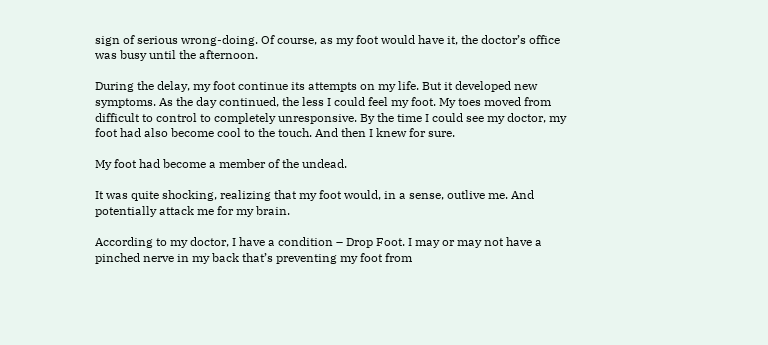sign of serious wrong-doing. Of course, as my foot would have it, the doctor’s office was busy until the afternoon.

During the delay, my foot continue its attempts on my life. But it developed new symptoms. As the day continued, the less I could feel my foot. My toes moved from difficult to control to completely unresponsive. By the time I could see my doctor, my foot had also become cool to the touch. And then I knew for sure.

My foot had become a member of the undead.

It was quite shocking, realizing that my foot would, in a sense, outlive me. And potentially attack me for my brain.

According to my doctor, I have a condition – Drop Foot. I may or may not have a pinched nerve in my back that’s preventing my foot from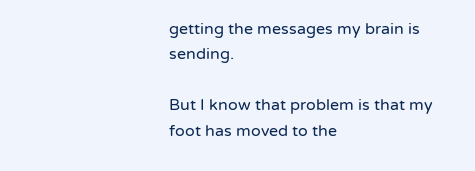getting the messages my brain is sending.

But I know that problem is that my foot has moved to the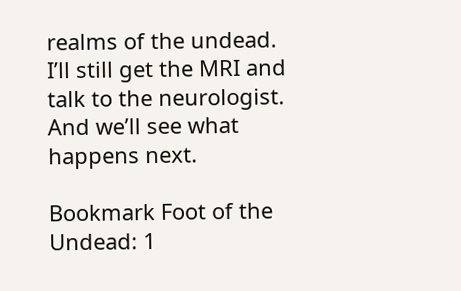realms of the undead. I’ll still get the MRI and talk to the neurologist. And we’ll see what happens next.

Bookmark Foot of the Undead: 1